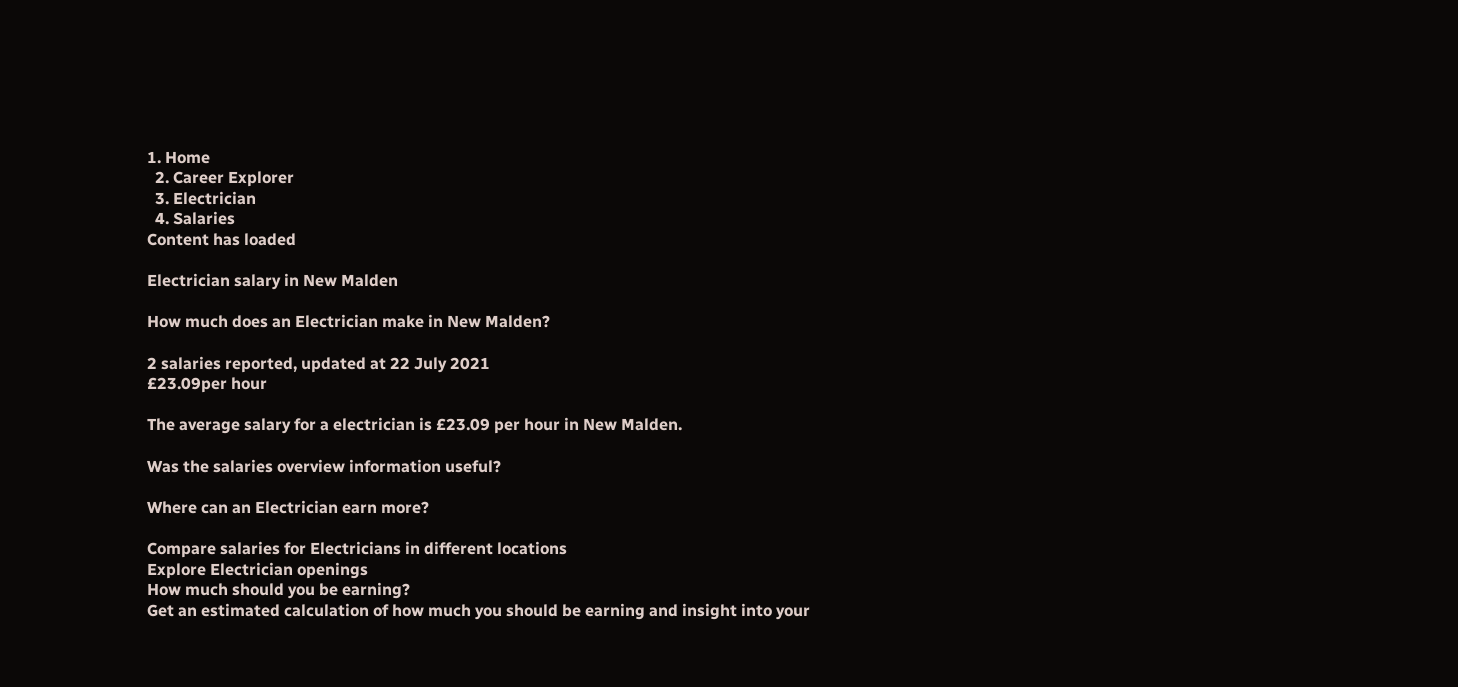1. Home
  2. Career Explorer
  3. Electrician
  4. Salaries
Content has loaded

Electrician salary in New Malden

How much does an Electrician make in New Malden?

2 salaries reported, updated at 22 July 2021
£23.09per hour

The average salary for a electrician is £23.09 per hour in New Malden.

Was the salaries overview information useful?

Where can an Electrician earn more?

Compare salaries for Electricians in different locations
Explore Electrician openings
How much should you be earning?
Get an estimated calculation of how much you should be earning and insight into your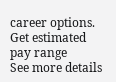career options.
Get estimated pay range
See more details